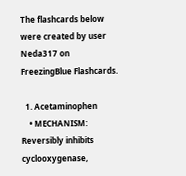The flashcards below were created by user Neda317 on FreezingBlue Flashcards.

  1. Acetaminophen
    • MECHANISM: Reversibly inhibits cyclooxygenase,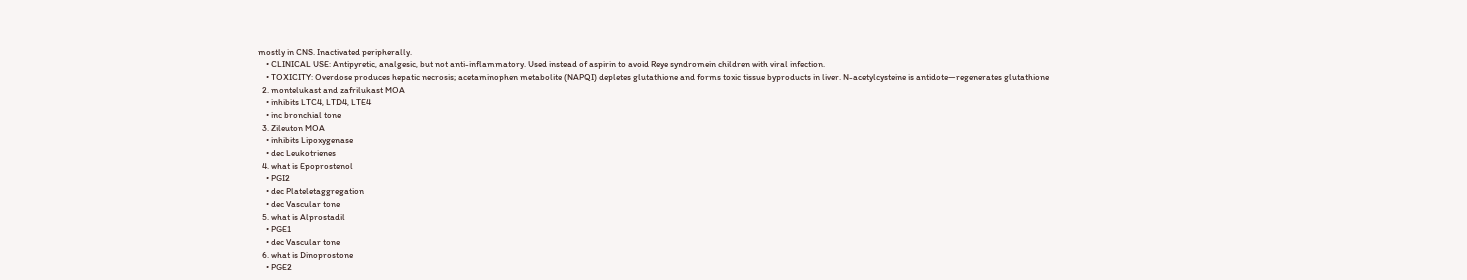mostly in CNS. Inactivated peripherally.
    • CLINICAL USE: Antipyretic, analgesic, but not anti-inflammatory. Used instead of aspirin to avoid Reye syndromein children with viral infection.
    • TOXICITY: Overdose produces hepatic necrosis; acetaminophen metabolite (NAPQI) depletes glutathione and forms toxic tissue byproducts in liver. N-acetylcysteine is antidote—regenerates glutathione
  2. montelukast and zafrilukast MOA
    • inhibits LTC4, LTD4, LTE4
    • inc bronchial tone
  3. Zileuton MOA
    • inhibits Lipoxygenase
    • dec Leukotrienes
  4. what is Epoprostenol
    • PGI2
    • dec Plateletaggregation
    • dec Vascular tone
  5. what is Alprostadil
    • PGE1
    • dec Vascular tone
  6. what is Dinoprostone
    • PGE2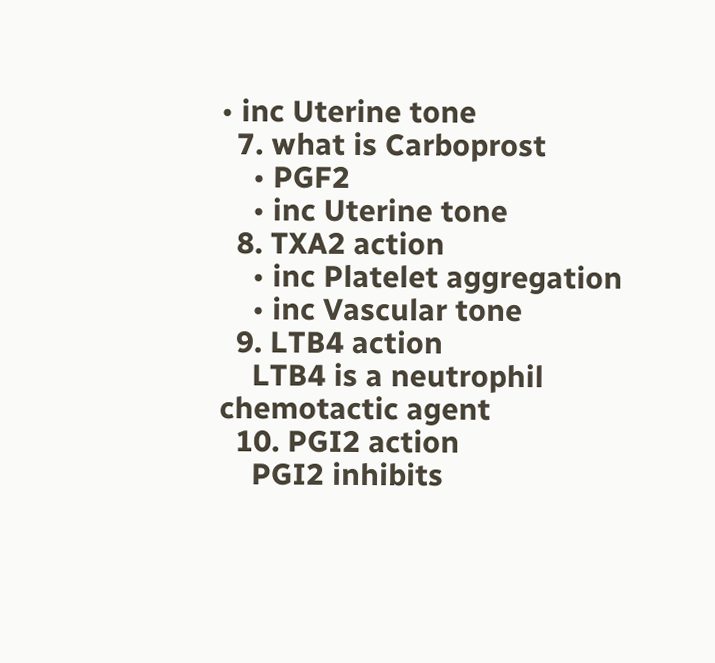• inc Uterine tone
  7. what is Carboprost
    • PGF2
    • inc Uterine tone
  8. TXA2 action
    • inc Platelet aggregation
    • inc Vascular tone
  9. LTB4 action
    LTB4 is a neutrophil chemotactic agent
  10. PGI2 action
    PGI2 inhibits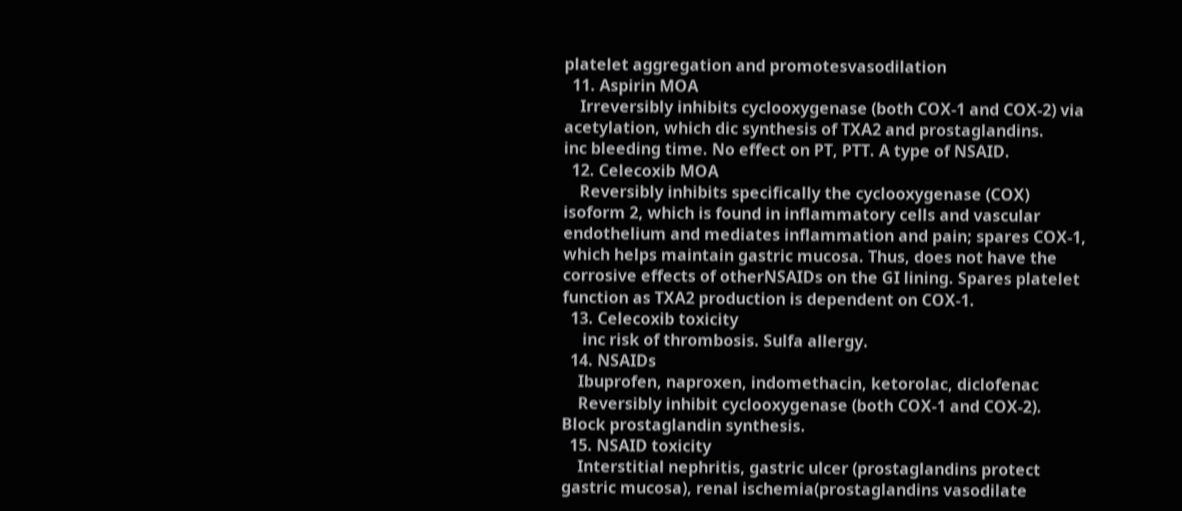platelet aggregation and promotesvasodilation
  11. Aspirin MOA
    Irreversibly inhibits cyclooxygenase (both COX-1 and COX-2) via acetylation, which dic synthesis of TXA2 and prostaglandins.       inc bleeding time. No effect on PT, PTT. A type of NSAID.
  12. Celecoxib MOA
    Reversibly inhibits specifically the cyclooxygenase (COX) isoform 2, which is found in inflammatory cells and vascular endothelium and mediates inflammation and pain; spares COX-1, which helps maintain gastric mucosa. Thus, does not have the corrosive effects of otherNSAIDs on the GI lining. Spares platelet function as TXA2 production is dependent on COX-1.
  13. Celecoxib toxicity
     inc risk of thrombosis. Sulfa allergy.
  14. NSAIDs
    Ibuprofen, naproxen, indomethacin, ketorolac, diclofenac
    Reversibly inhibit cyclooxygenase (both COX-1 and COX-2). Block prostaglandin synthesis.
  15. NSAID toxicity
    Interstitial nephritis, gastric ulcer (prostaglandins protect gastric mucosa), renal ischemia(prostaglandins vasodilate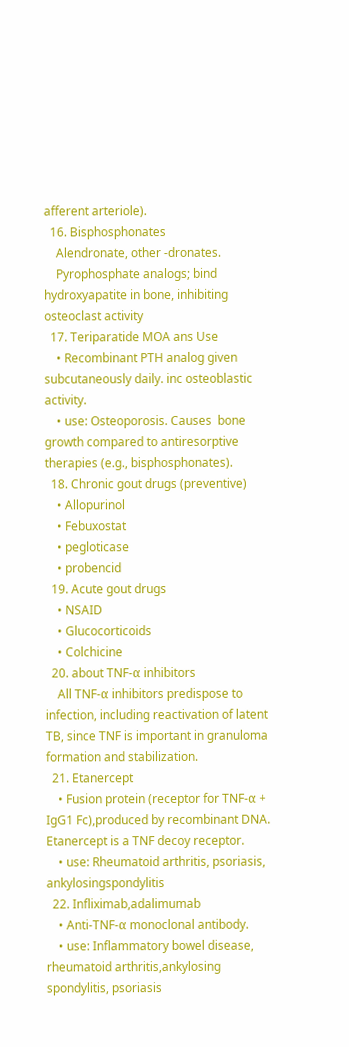afferent arteriole).
  16. Bisphosphonates
    Alendronate, other -dronates.
    Pyrophosphate analogs; bind hydroxyapatite in bone, inhibiting osteoclast activity
  17. Teriparatide MOA ans Use
    • Recombinant PTH analog given subcutaneously daily. inc osteoblastic activity.
    • use: Osteoporosis. Causes  bone growth compared to antiresorptive therapies (e.g., bisphosphonates).
  18. Chronic gout drugs (preventive)
    • Allopurinol
    • Febuxostat
    • pegloticase
    • probencid
  19. Acute gout drugs
    • NSAID
    • Glucocorticoids
    • Colchicine
  20. about TNF-α inhibitors
    All TNF-α inhibitors predispose to infection, including reactivation of latent TB, since TNF is important in granuloma formation and stabilization.
  21. Etanercept
    • Fusion protein (receptor for TNF-α + IgG1 Fc),produced by recombinant DNA. Etanercept is a TNF decoy receptor.
    • use: Rheumatoid arthritis, psoriasis, ankylosingspondylitis
  22. Infliximab,adalimumab
    • Anti-TNF-α monoclonal antibody.
    • use: Inflammatory bowel disease, rheumatoid arthritis,ankylosing spondylitis, psoriasis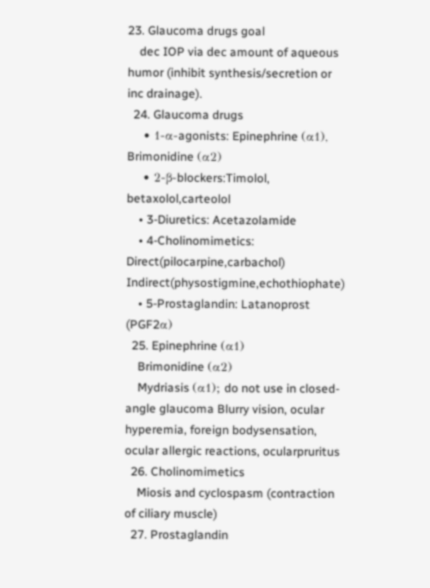23. Glaucoma drugs goal
    dec IOP via dec amount of aqueous humor (inhibit synthesis/secretion or inc drainage).
  24. Glaucoma drugs
    • 1-α-agonists: Epinephrine (α1), Brimonidine (α2)
    • 2-β-blockers:Timolol, betaxolol,carteolol
    • 3-Diuretics: Acetazolamide
    • 4-Cholinomimetics:  Direct(pilocarpine,carbachol) Indirect(physostigmine,echothiophate)
    • 5-Prostaglandin: Latanoprost (PGF2α)
  25. Epinephrine (α1)
    Brimonidine (α2)
    Mydriasis (α1); do not use in closed-angle glaucoma Blurry vision, ocular hyperemia, foreign bodysensation, ocular allergic reactions, ocularpruritus
  26. Cholinomimetics
    Miosis and cyclospasm (contraction of ciliary muscle)
  27. Prostaglandin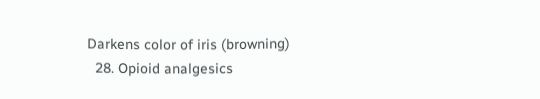Darkens color of iris (browning)
  28. Opioid analgesics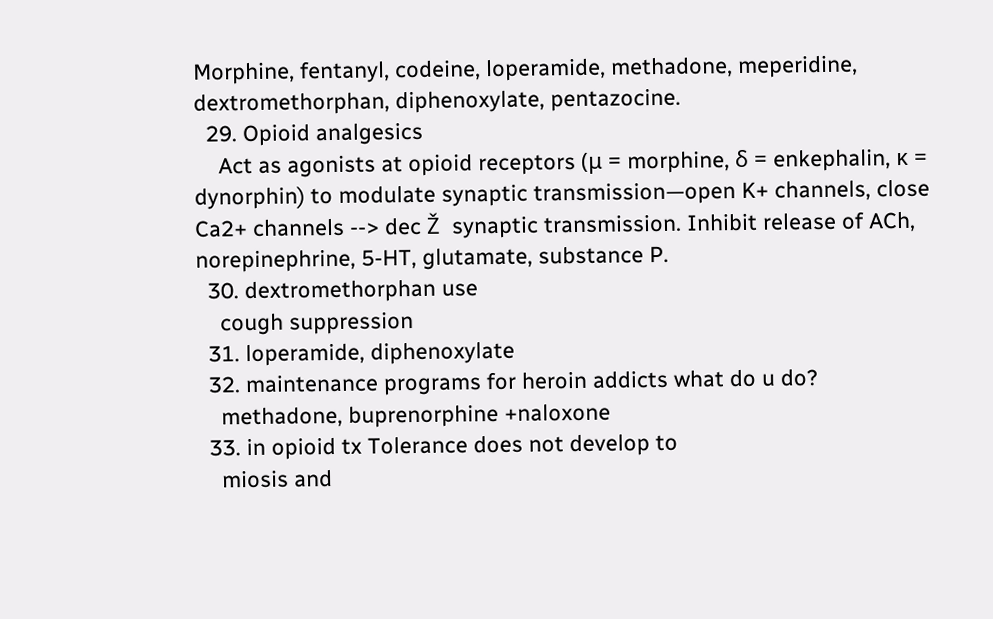Morphine, fentanyl, codeine, loperamide, methadone, meperidine, dextromethorphan, diphenoxylate, pentazocine.
  29. Opioid analgesics
    Act as agonists at opioid receptors (μ = morphine, δ = enkephalin, κ = dynorphin) to modulate synaptic transmission—open K+ channels, close Ca2+ channels --> dec Ž  synaptic transmission. Inhibit release of ACh, norepinephrine, 5-HT, glutamate, substance P.
  30. dextromethorphan use
    cough suppression
  31. loperamide, diphenoxylate
  32. maintenance programs for heroin addicts what do u do?
    methadone, buprenorphine +naloxone
  33. in opioid tx Tolerance does not develop to
    miosis and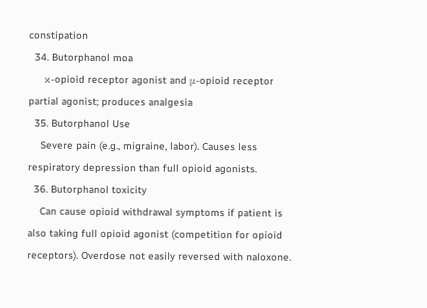constipation
  34. Butorphanol moa
    κ-opioid receptor agonist and μ-opioid receptor partial agonist; produces analgesia
  35. Butorphanol Use
    Severe pain (e.g., migraine, labor). Causes less respiratory depression than full opioid agonists.
  36. Butorphanol toxicity
    Can cause opioid withdrawal symptoms if patient is also taking full opioid agonist (competition for opioid receptors). Overdose not easily reversed with naloxone.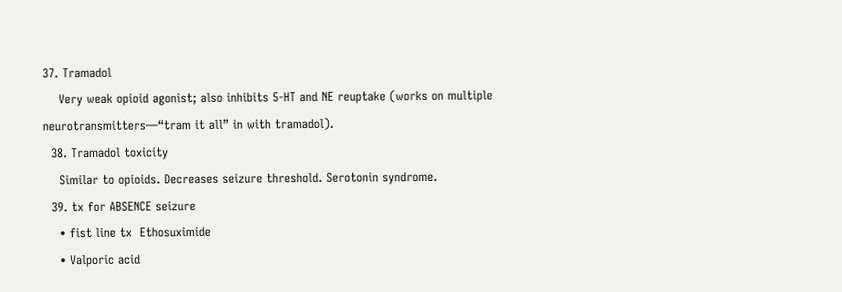37. Tramadol
    Very weak opioid agonist; also inhibits 5-HT and NE reuptake (works on multiple neurotransmitters—“tram it all” in with tramadol).
  38. Tramadol toxicity
    Similar to opioids. Decreases seizure threshold. Serotonin syndrome.
  39. tx for ABSENCE seizure
    • fist line tx  Ethosuximide
    • Valporic acid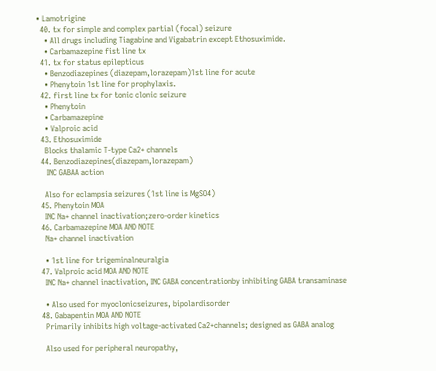• Lamotrigine
  40. tx for simple and complex partial (focal) seizure
    • All drugs including Tiagabine and Vigabatrin except Ethosuximide.
    • Carbamazepine fist line tx
  41. tx for status epilepticus
    • Benzodiazepines (diazepam,lorazepam)1st line for acute
    • Phenytoin 1st line for prophylaxis.
  42. first line tx for tonic clonic seizure
    • Phenytoin
    • Carbamazepine
    • Valproic acid
  43. Ethosuximide
    Blocks thalamic T-type Ca2+ channels
  44. Benzodiazepines(diazepam,lorazepam)
     INC GABAA action

    Also for eclampsia seizures (1st line is MgSO4)
  45. Phenytoin MOA
    INC Na+ channel inactivation;zero-order kinetics
  46. Carbamazepine MOA AND NOTE
    Na+ channel inactivation

    • 1st line for trigeminalneuralgia
  47. Valproic acid MOA AND NOTE
    INC Na+ channel inactivation, INC GABA concentrationby inhibiting GABA transaminase

    • Also used for myoclonicseizures, bipolardisorder
  48. Gabapentin MOA AND NOTE
    Primarily inhibits high voltage-activated Ca2+channels; designed as GABA analog

    Also used for peripheral neuropathy,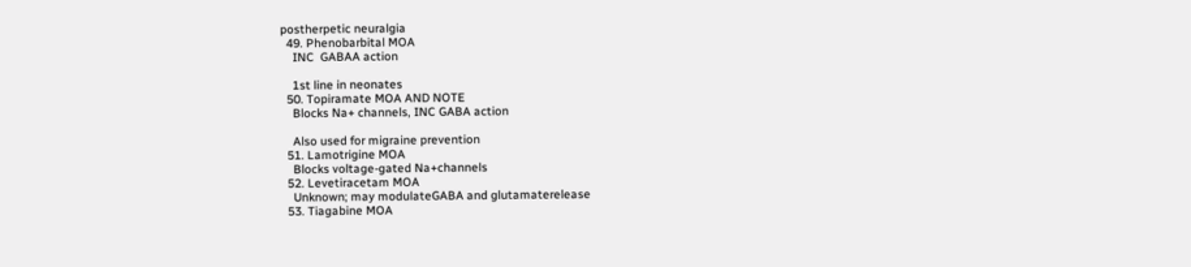postherpetic neuralgia
  49. Phenobarbital MOA
    INC  GABAA action

    1st line in neonates
  50. Topiramate MOA AND NOTE
    Blocks Na+ channels, INC GABA action

    Also used for migraine prevention
  51. Lamotrigine MOA
    Blocks voltage-gated Na+channels
  52. Levetiracetam MOA
    Unknown; may modulateGABA and glutamaterelease
  53. Tiagabine MOA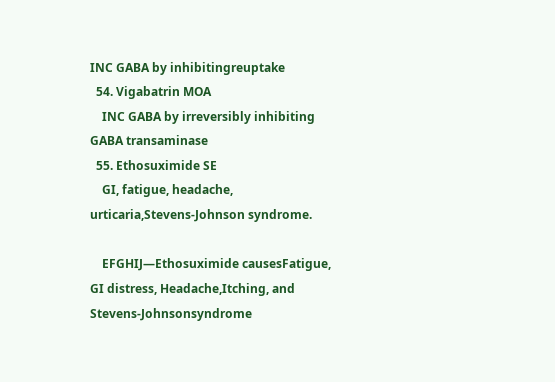INC GABA by inhibitingreuptake
  54. Vigabatrin MOA
    INC GABA by irreversibly inhibiting GABA transaminase
  55. Ethosuximide SE
    GI, fatigue, headache, urticaria,Stevens-Johnson syndrome.

    EFGHIJ—Ethosuximide causesFatigue, GI distress, Headache,Itching, and Stevens-Johnsonsyndrome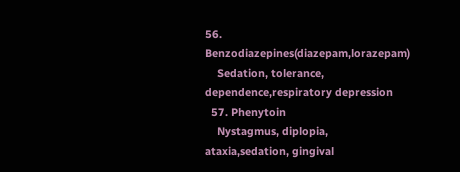56. Benzodiazepines(diazepam,lorazepam)
    Sedation, tolerance, dependence,respiratory depression
  57. Phenytoin
    Nystagmus, diplopia, ataxia,sedation, gingival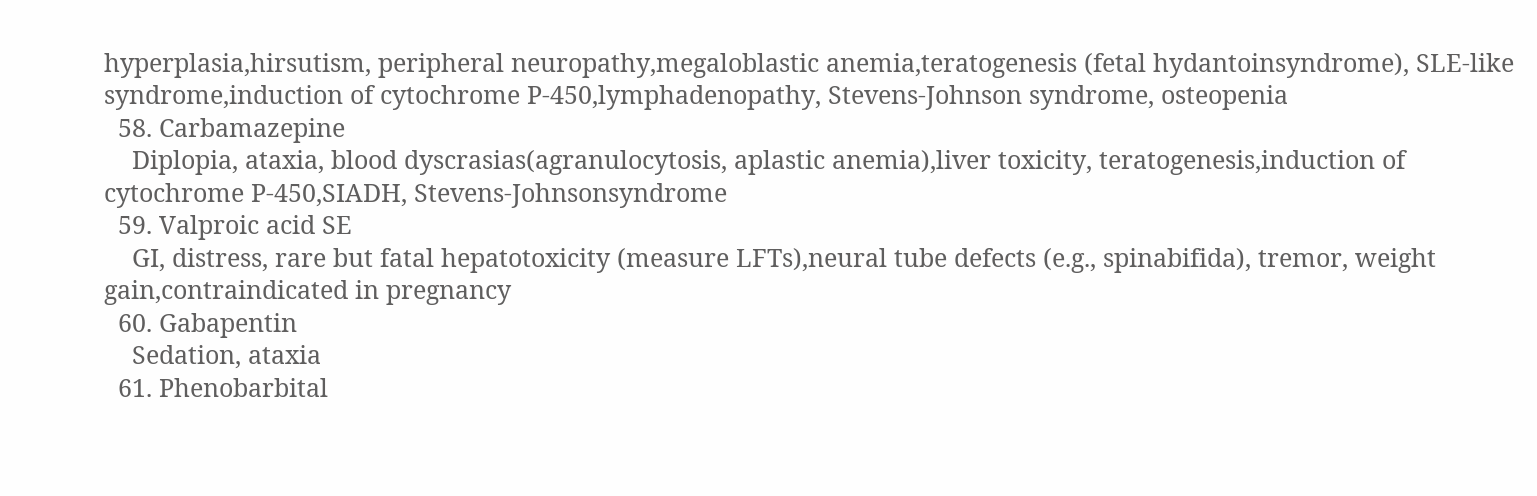hyperplasia,hirsutism, peripheral neuropathy,megaloblastic anemia,teratogenesis (fetal hydantoinsyndrome), SLE-like syndrome,induction of cytochrome P-450,lymphadenopathy, Stevens-Johnson syndrome, osteopenia
  58. Carbamazepine
    Diplopia, ataxia, blood dyscrasias(agranulocytosis, aplastic anemia),liver toxicity, teratogenesis,induction of cytochrome P-450,SIADH, Stevens-Johnsonsyndrome
  59. Valproic acid SE
    GI, distress, rare but fatal hepatotoxicity (measure LFTs),neural tube defects (e.g., spinabifida), tremor, weight gain,contraindicated in pregnancy
  60. Gabapentin
    Sedation, ataxia
  61. Phenobarbital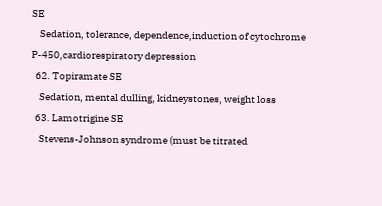SE
    Sedation, tolerance, dependence,induction of cytochrome P-450,cardiorespiratory depression
  62. Topiramate SE
    Sedation, mental dulling, kidneystones, weight loss
  63. Lamotrigine SE
    Stevens-Johnson syndrome (must be titrated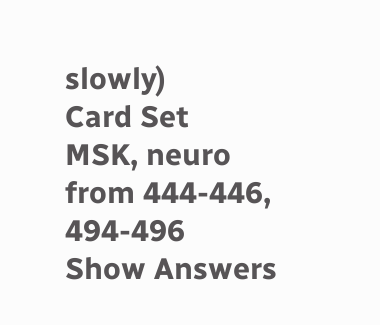slowly)
Card Set
MSK, neuro from 444-446, 494-496
Show Answers